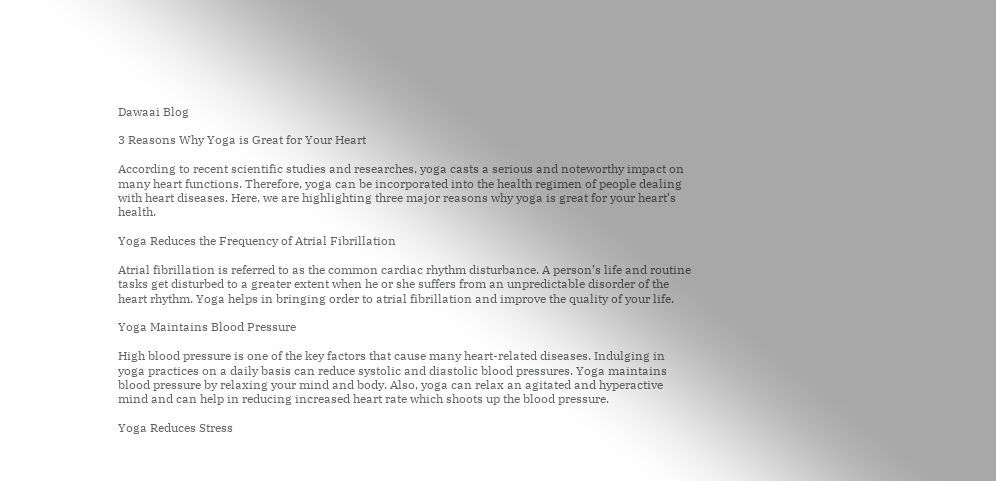Dawaai Blog

3 Reasons Why Yoga is Great for Your Heart

According to recent scientific studies and researches, yoga casts a serious and noteworthy impact on many heart functions. Therefore, yoga can be incorporated into the health regimen of people dealing with heart diseases. Here, we are highlighting three major reasons why yoga is great for your heart’s health.

Yoga Reduces the Frequency of Atrial Fibrillation

Atrial fibrillation is referred to as the common cardiac rhythm disturbance. A person’s life and routine tasks get disturbed to a greater extent when he or she suffers from an unpredictable disorder of the heart rhythm. Yoga helps in bringing order to atrial fibrillation and improve the quality of your life.

Yoga Maintains Blood Pressure

High blood pressure is one of the key factors that cause many heart-related diseases. Indulging in yoga practices on a daily basis can reduce systolic and diastolic blood pressures. Yoga maintains blood pressure by relaxing your mind and body. Also, yoga can relax an agitated and hyperactive mind and can help in reducing increased heart rate which shoots up the blood pressure.

Yoga Reduces Stress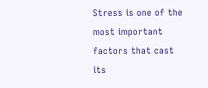Stress is one of the most important factors that cast its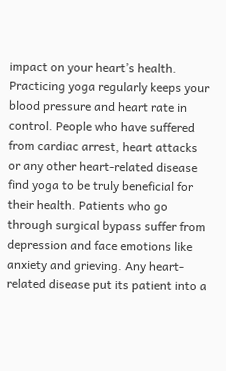impact on your heart’s health. Practicing yoga regularly keeps your blood pressure and heart rate in control. People who have suffered from cardiac arrest, heart attacks or any other heart-related disease find yoga to be truly beneficial for their health. Patients who go through surgical bypass suffer from depression and face emotions like anxiety and grieving. Any heart-related disease put its patient into a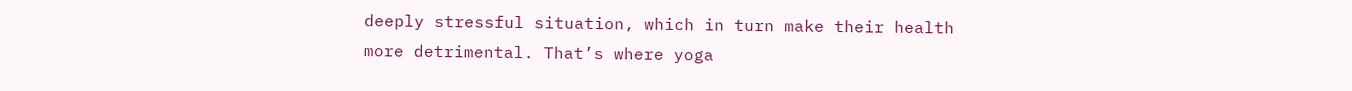deeply stressful situation, which in turn make their health more detrimental. That’s where yoga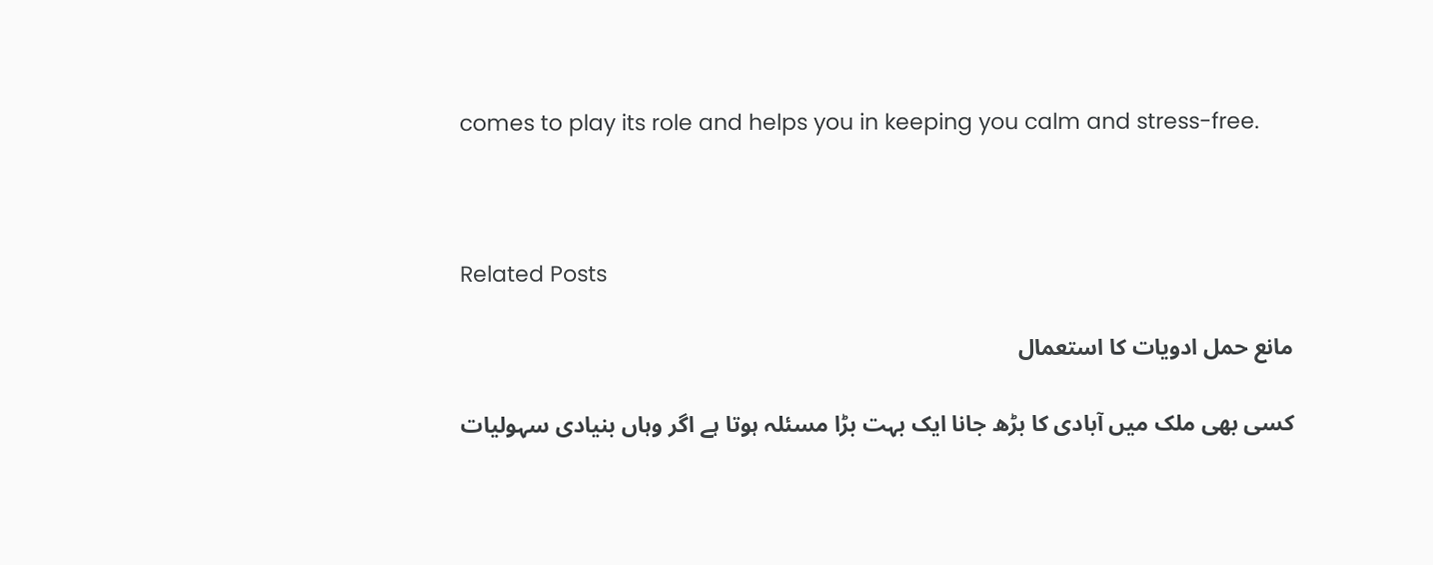comes to play its role and helps you in keeping you calm and stress-free.



Related Posts

مانع حمل ادویات کا استعمال

کسی بھی ملک میں آبادی کا بڑھ جانا ایک بہت بڑا مسئلہ ہوتا ہے اگر وہاں بنیادی سہولیات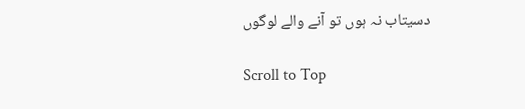دسیتاب نہ ہوں تو آنے والے لوگوں

Scroll to Top